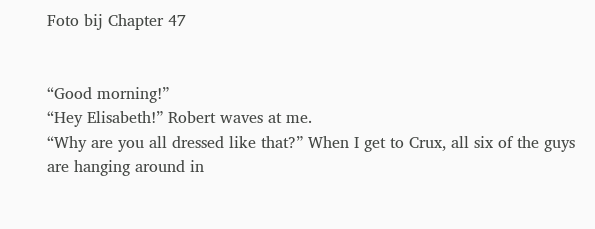Foto bij Chapter 47


“Good morning!”
“Hey Elisabeth!” Robert waves at me.
“Why are you all dressed like that?” When I get to Crux, all six of the guys are hanging around in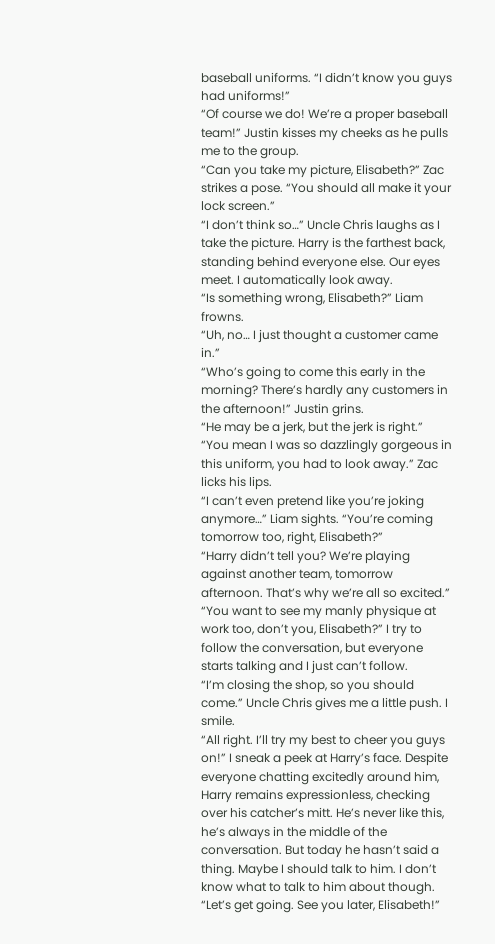baseball uniforms. “I didn’t know you guys had uniforms!”
“Of course we do! We’re a proper baseball team!” Justin kisses my cheeks as he pulls me to the group.
“Can you take my picture, Elisabeth?” Zac strikes a pose. “You should all make it your lock screen.”
“I don’t think so…” Uncle Chris laughs as I take the picture. Harry is the farthest back, standing behind everyone else. Our eyes meet. I automatically look away.
“Is something wrong, Elisabeth?” Liam frowns.
“Uh, no… I just thought a customer came in.”
“Who’s going to come this early in the morning? There’s hardly any customers in the afternoon!” Justin grins.
“He may be a jerk, but the jerk is right.”
“You mean I was so dazzlingly gorgeous in this uniform, you had to look away.” Zac licks his lips.
“I can’t even pretend like you’re joking anymore…” Liam sights. “You’re coming tomorrow too, right, Elisabeth?”
“Harry didn’t tell you? We’re playing against another team, tomorrow afternoon. That’s why we’re all so excited.”
“You want to see my manly physique at work too, don’t you, Elisabeth?” I try to follow the conversation, but everyone starts talking and I just can’t follow.
“I’m closing the shop, so you should come.” Uncle Chris gives me a little push. I smile.
“All right. I’ll try my best to cheer you guys on!” I sneak a peek at Harry’s face. Despite everyone chatting excitedly around him, Harry remains expressionless, checking over his catcher’s mitt. He’s never like this, he’s always in the middle of the conversation. But today he hasn’t said a thing. Maybe I should talk to him. I don’t know what to talk to him about though.
“Let’s get going. See you later, Elisabeth!”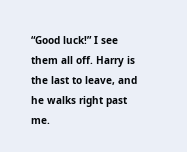“Good luck!” I see them all off. Harry is the last to leave, and he walks right past me.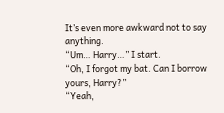It’s even more awkward not to say anything.
“Um… Harry…” I start.
“Oh, I forgot my bat. Can I borrow yours, Harry?”
“Yeah,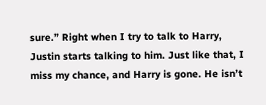sure.” Right when I try to talk to Harry, Justin starts talking to him. Just like that, I miss my chance, and Harry is gone. He isn’t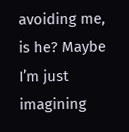avoiding me, is he? Maybe I’m just imagining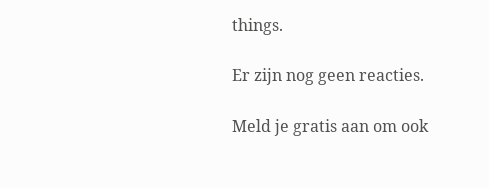things.

Er zijn nog geen reacties.

Meld je gratis aan om ook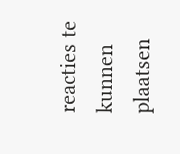reacties te kunnen plaatsen